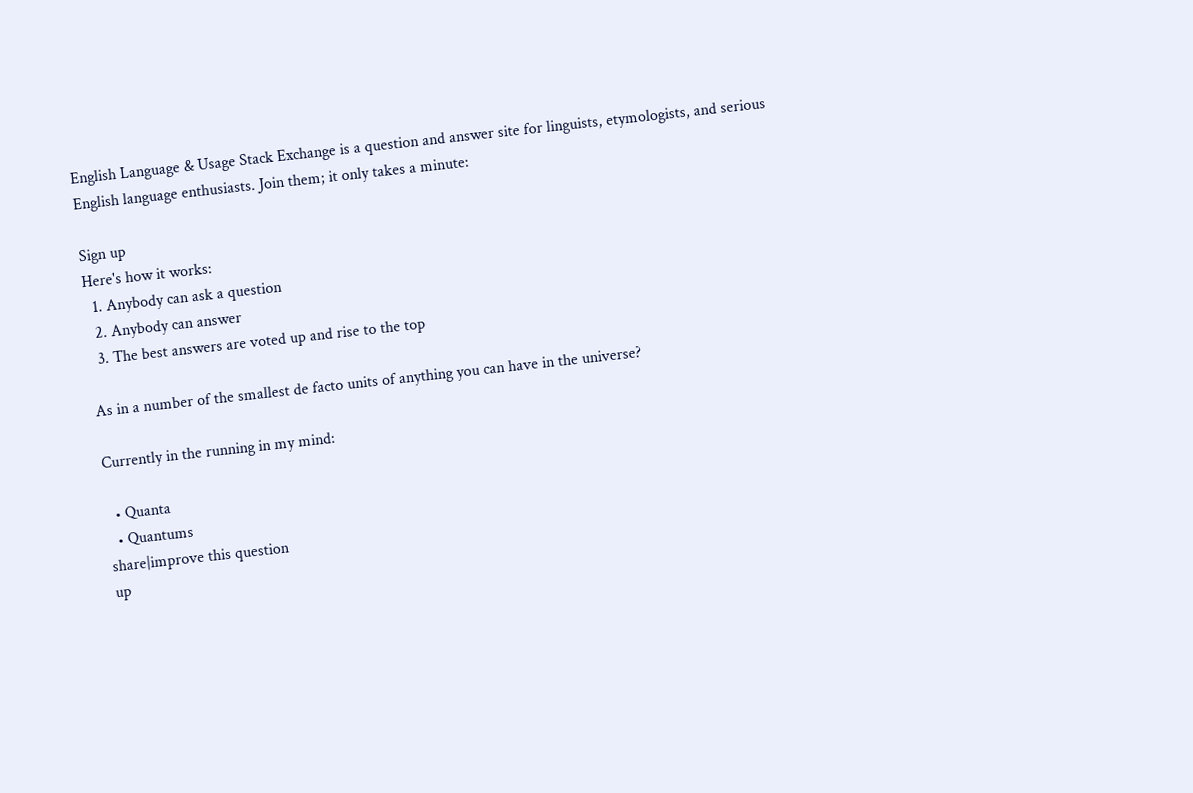English Language & Usage Stack Exchange is a question and answer site for linguists, etymologists, and serious English language enthusiasts. Join them; it only takes a minute:

Sign up
Here's how it works:
  1. Anybody can ask a question
  2. Anybody can answer
  3. The best answers are voted up and rise to the top

As in a number of the smallest de facto units of anything you can have in the universe?

Currently in the running in my mind:

  • Quanta
  • Quantums
share|improve this question
up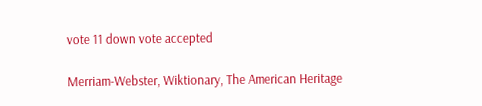vote 11 down vote accepted

Merriam-Webster, Wiktionary, The American Heritage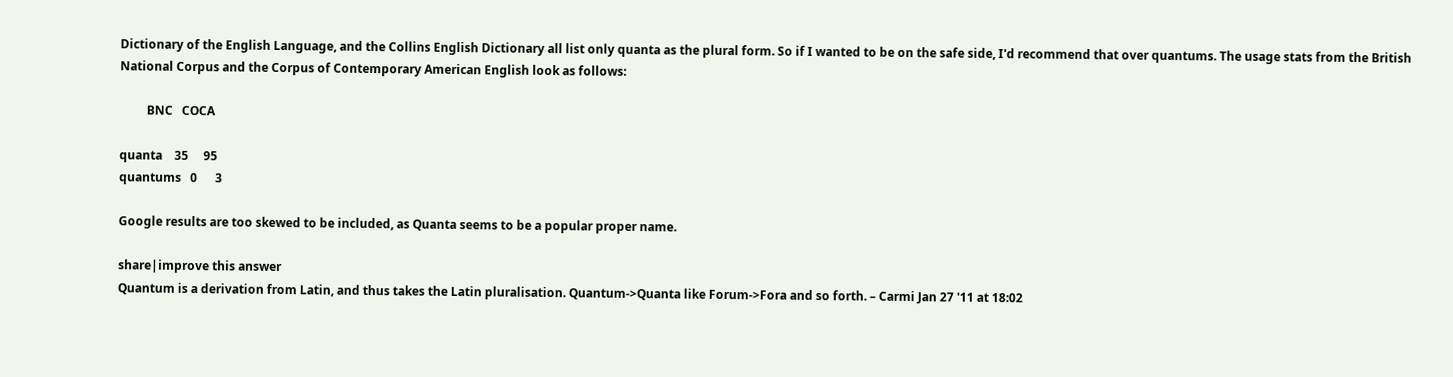Dictionary of the English Language, and the Collins English Dictionary all list only quanta as the plural form. So if I wanted to be on the safe side, I'd recommend that over quantums. The usage stats from the British National Corpus and the Corpus of Contemporary American English look as follows:

         BNC   COCA

quanta    35     95
quantums   0      3

Google results are too skewed to be included, as Quanta seems to be a popular proper name.

share|improve this answer
Quantum is a derivation from Latin, and thus takes the Latin pluralisation. Quantum->Quanta like Forum->Fora and so forth. – Carmi Jan 27 '11 at 18:02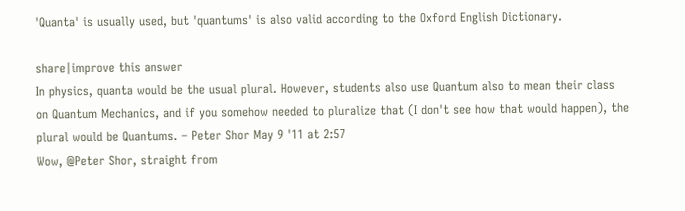'Quanta' is usually used, but 'quantums' is also valid according to the Oxford English Dictionary.

share|improve this answer
In physics, quanta would be the usual plural. However, students also use Quantum also to mean their class on Quantum Mechanics, and if you somehow needed to pluralize that (I don't see how that would happen), the plural would be Quantums. – Peter Shor May 9 '11 at 2:57
Wow, @Peter Shor, straight from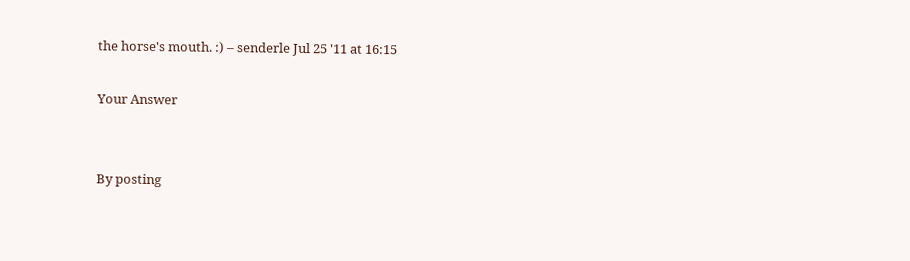the horse's mouth. :) – senderle Jul 25 '11 at 16:15

Your Answer


By posting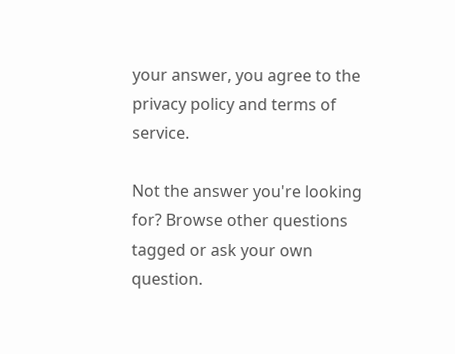your answer, you agree to the privacy policy and terms of service.

Not the answer you're looking for? Browse other questions tagged or ask your own question.